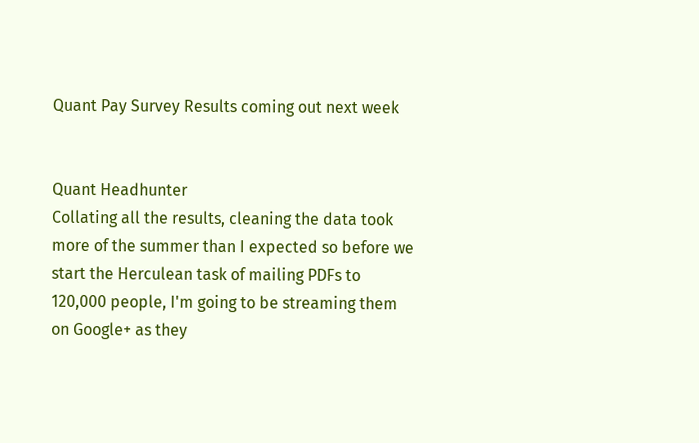Quant Pay Survey Results coming out next week


Quant Headhunter
Collating all the results, cleaning the data took more of the summer than I expected so before we start the Herculean task of mailing PDFs to 120,000 people, I'm going to be streaming them on Google+ as they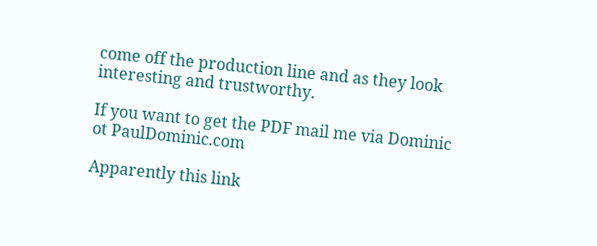come off the production line and as they look interesting and trustworthy.

If you want to get the PDF mail me via Dominic ot PaulDominic.com

Apparently this link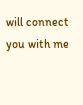will connect you with me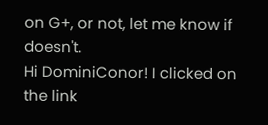on G+, or not, let me know if doesn't.
Hi DominiConor! I clicked on the link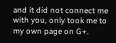and it did not connect me with you, only took me to my own page on G+.